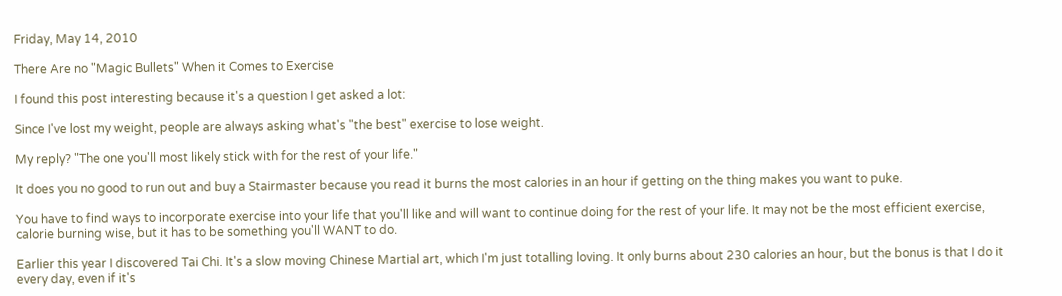Friday, May 14, 2010

There Are no "Magic Bullets" When it Comes to Exercise

I found this post interesting because it's a question I get asked a lot:

Since I've lost my weight, people are always asking what's "the best" exercise to lose weight.

My reply? "The one you'll most likely stick with for the rest of your life."

It does you no good to run out and buy a Stairmaster because you read it burns the most calories in an hour if getting on the thing makes you want to puke.

You have to find ways to incorporate exercise into your life that you'll like and will want to continue doing for the rest of your life. It may not be the most efficient exercise, calorie burning wise, but it has to be something you'll WANT to do.

Earlier this year I discovered Tai Chi. It's a slow moving Chinese Martial art, which I'm just totalling loving. It only burns about 230 calories an hour, but the bonus is that I do it every day, even if it's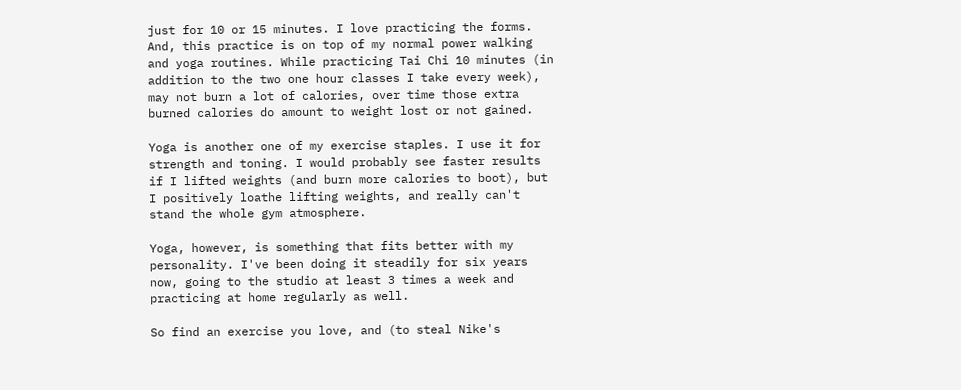just for 10 or 15 minutes. I love practicing the forms. And, this practice is on top of my normal power walking and yoga routines. While practicing Tai Chi 10 minutes (in addition to the two one hour classes I take every week), may not burn a lot of calories, over time those extra burned calories do amount to weight lost or not gained.

Yoga is another one of my exercise staples. I use it for strength and toning. I would probably see faster results if I lifted weights (and burn more calories to boot), but I positively loathe lifting weights, and really can't stand the whole gym atmosphere.

Yoga, however, is something that fits better with my personality. I've been doing it steadily for six years now, going to the studio at least 3 times a week and practicing at home regularly as well.

So find an exercise you love, and (to steal Nike's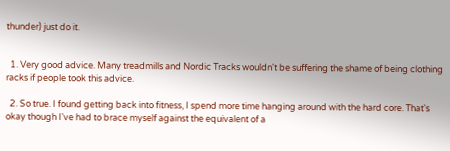thunder) just do it.


  1. Very good advice. Many treadmills and Nordic Tracks wouldn't be suffering the shame of being clothing racks if people took this advice.

  2. So true. I found getting back into fitness, I spend more time hanging around with the hard core. That's okay though I've had to brace myself against the equivalent of a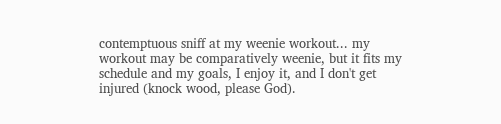contemptuous sniff at my weenie workout... my workout may be comparatively weenie, but it fits my schedule and my goals, I enjoy it, and I don't get injured (knock wood, please God).